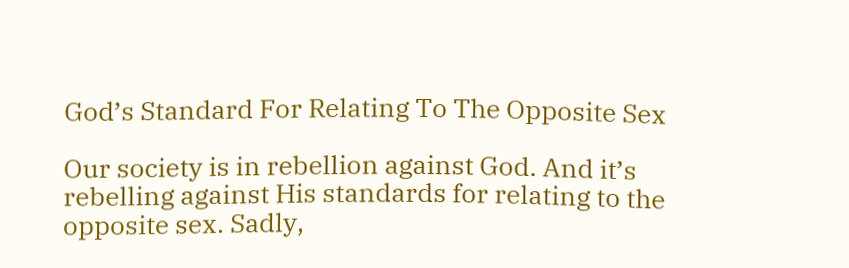God’s Standard For Relating To The Opposite Sex

Our society is in rebellion against God. And it’s rebelling against His standards for relating to the opposite sex. Sadly,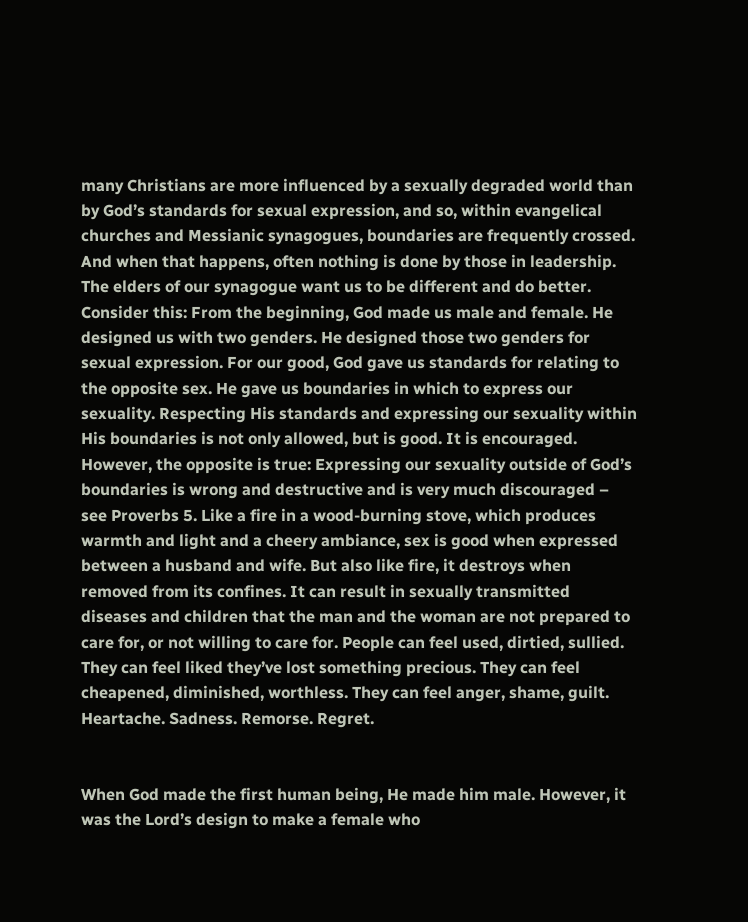many Christians are more influenced by a sexually degraded world than by God’s standards for sexual expression, and so, within evangelical churches and Messianic synagogues, boundaries are frequently crossed. And when that happens, often nothing is done by those in leadership. The elders of our synagogue want us to be different and do better. Consider this: From the beginning, God made us male and female. He designed us with two genders. He designed those two genders for sexual expression. For our good, God gave us standards for relating to the opposite sex. He gave us boundaries in which to express our sexuality. Respecting His standards and expressing our sexuality within His boundaries is not only allowed, but is good. It is encouraged. However, the opposite is true: Expressing our sexuality outside of God’s boundaries is wrong and destructive and is very much discouraged – see Proverbs 5. Like a fire in a wood-burning stove, which produces warmth and light and a cheery ambiance, sex is good when expressed between a husband and wife. But also like fire, it destroys when removed from its confines. It can result in sexually transmitted diseases and children that the man and the woman are not prepared to care for, or not willing to care for. People can feel used, dirtied, sullied. They can feel liked they’ve lost something precious. They can feel cheapened, diminished, worthless. They can feel anger, shame, guilt. Heartache. Sadness. Remorse. Regret.


When God made the first human being, He made him male. However, it was the Lord’s design to make a female who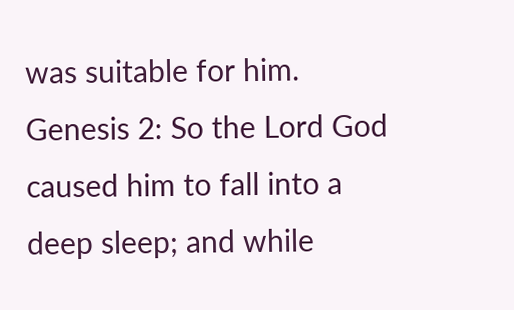was suitable for him. Genesis 2: So the Lord God caused him to fall into a deep sleep; and while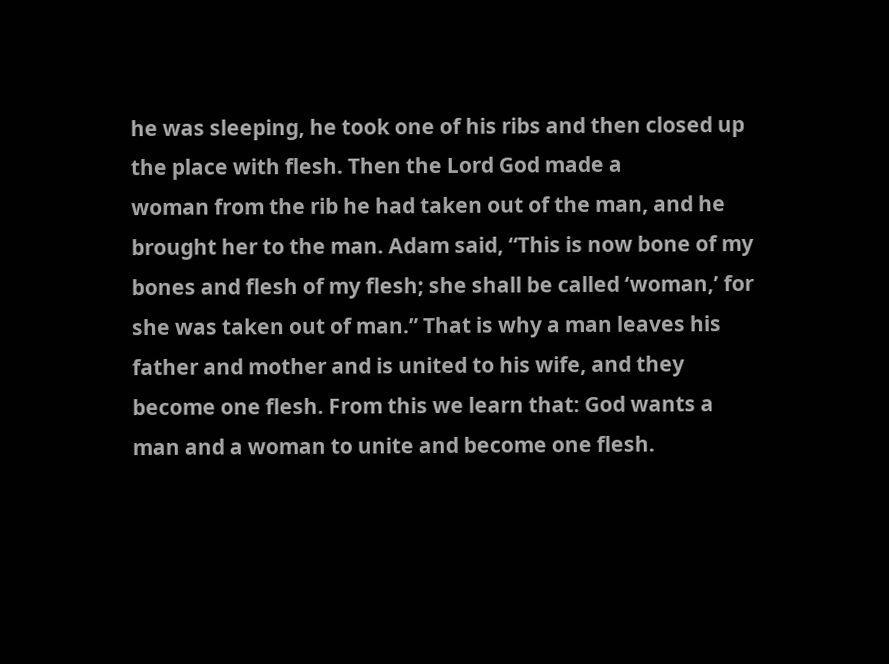he was sleeping, he took one of his ribs and then closed up the place with flesh. Then the Lord God made a
woman from the rib he had taken out of the man, and he brought her to the man. Adam said, “This is now bone of my bones and flesh of my flesh; she shall be called ‘woman,’ for she was taken out of man.” That is why a man leaves his father and mother and is united to his wife, and they become one flesh. From this we learn that: God wants a man and a woman to unite and become one flesh.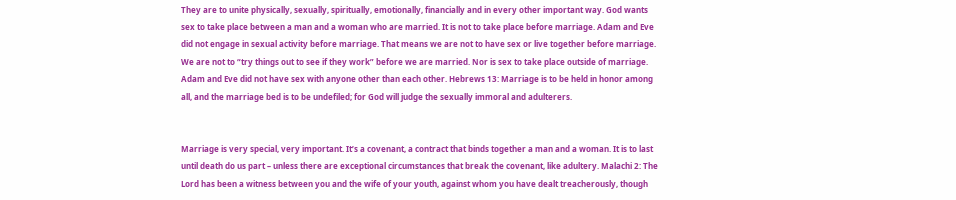They are to unite physically, sexually, spiritually, emotionally, financially and in every other important way. God wants sex to take place between a man and a woman who are married. It is not to take place before marriage. Adam and Eve did not engage in sexual activity before marriage. That means we are not to have sex or live together before marriage. We are not to “try things out to see if they work” before we are married. Nor is sex to take place outside of marriage. Adam and Eve did not have sex with anyone other than each other. Hebrews 13: Marriage is to be held in honor among all, and the marriage bed is to be undefiled; for God will judge the sexually immoral and adulterers.


Marriage is very special, very important. It’s a covenant, a contract that binds together a man and a woman. It is to last until death do us part – unless there are exceptional circumstances that break the covenant, like adultery. Malachi 2: The Lord has been a witness between you and the wife of your youth, against whom you have dealt treacherously, though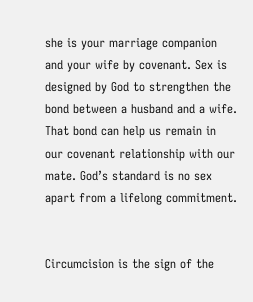she is your marriage companion and your wife by covenant. Sex is designed by God to strengthen the bond between a husband and a wife. That bond can help us remain in our covenant relationship with our mate. God’s standard is no sex apart from a lifelong commitment.


Circumcision is the sign of the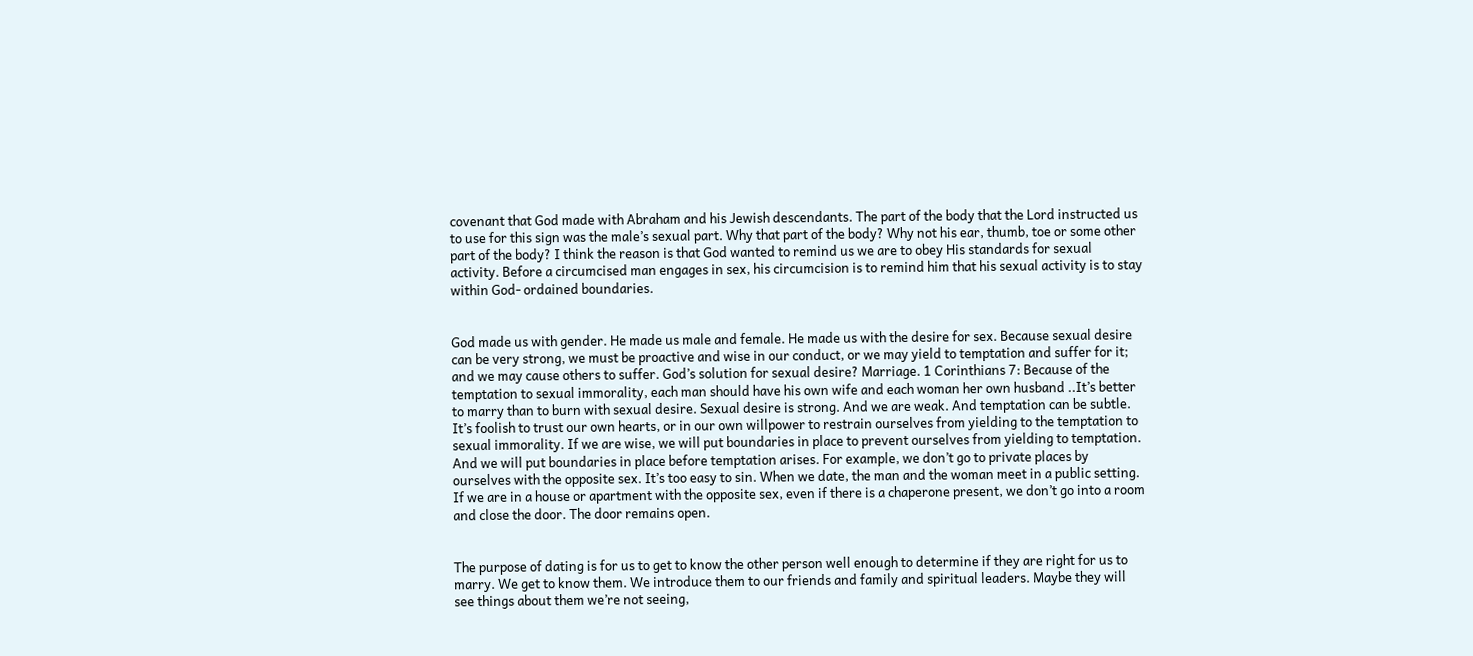covenant that God made with Abraham and his Jewish descendants. The part of the body that the Lord instructed us to use for this sign was the male’s sexual part. Why that part of the body? Why not his ear, thumb, toe or some other part of the body? I think the reason is that God wanted to remind us we are to obey His standards for sexual activity. Before a circumcised man engages in sex, his circumcision is to remind him that his sexual activity is to stay within God- ordained boundaries.


God made us with gender. He made us male and female. He made us with the desire for sex. Because sexual desire can be very strong, we must be proactive and wise in our conduct, or we may yield to temptation and suffer for it; and we may cause others to suffer. God’s solution for sexual desire? Marriage. 1 Corinthians 7: Because of the temptation to sexual immorality, each man should have his own wife and each woman her own husband ..It’s better to marry than to burn with sexual desire. Sexual desire is strong. And we are weak. And temptation can be subtle. It’s foolish to trust our own hearts, or in our own willpower to restrain ourselves from yielding to the temptation to sexual immorality. If we are wise, we will put boundaries in place to prevent ourselves from yielding to temptation. And we will put boundaries in place before temptation arises. For example, we don’t go to private places by ourselves with the opposite sex. It’s too easy to sin. When we date, the man and the woman meet in a public setting. If we are in a house or apartment with the opposite sex, even if there is a chaperone present, we don’t go into a room and close the door. The door remains open.


The purpose of dating is for us to get to know the other person well enough to determine if they are right for us to marry. We get to know them. We introduce them to our friends and family and spiritual leaders. Maybe they will see things about them we’re not seeing,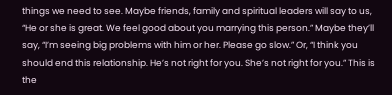things we need to see. Maybe friends, family and spiritual leaders will say to us, “He or she is great. We feel good about you marrying this person.” Maybe they’ll say, “I’m seeing big problems with him or her. Please go slow.” Or, “I think you should end this relationship. He’s not right for you. She’s not right for you.” This is the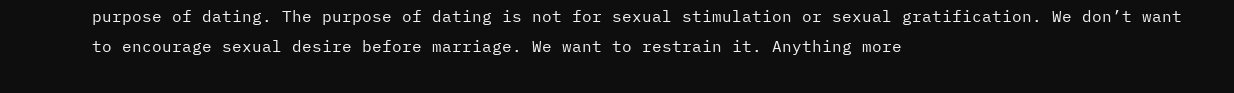purpose of dating. The purpose of dating is not for sexual stimulation or sexual gratification. We don’t want to encourage sexual desire before marriage. We want to restrain it. Anything more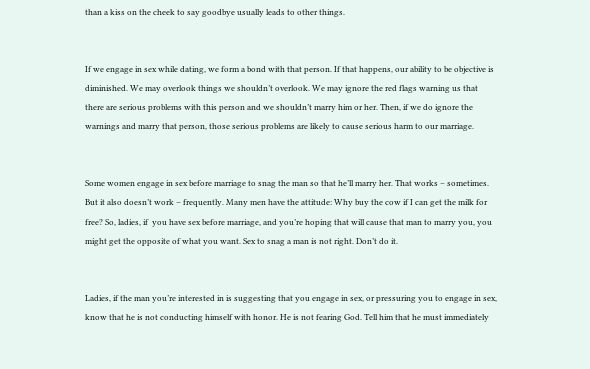than a kiss on the cheek to say goodbye usually leads to other things.


If we engage in sex while dating, we form a bond with that person. If that happens, our ability to be objective is diminished. We may overlook things we shouldn’t overlook. We may ignore the red flags warning us that there are serious problems with this person and we shouldn’t marry him or her. Then, if we do ignore the warnings and marry that person, those serious problems are likely to cause serious harm to our marriage.


Some women engage in sex before marriage to snag the man so that he’ll marry her. That works – sometimes. But it also doesn’t work – frequently. Many men have the attitude: Why buy the cow if I can get the milk for free? So, ladies, if  you have sex before marriage, and you’re hoping that will cause that man to marry you, you might get the opposite of what you want. Sex to snag a man is not right. Don’t do it.


Ladies, if the man you’re interested in is suggesting that you engage in sex, or pressuring you to engage in sex, know that he is not conducting himself with honor. He is not fearing God. Tell him that he must immediately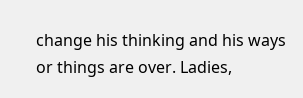change his thinking and his ways or things are over. Ladies,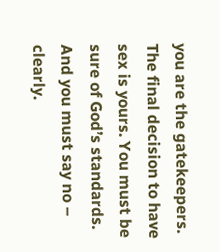you are the gatekeepers. The final decision to have sex is yours. You must be sure of God’s standards. And you must say no – clearly.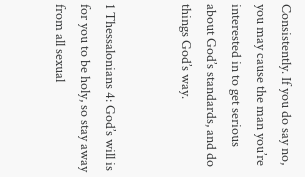Consistently. If you do say no, you may cause the man you’re interested in to get serious about God’s standards, and do things God’s way.


1 Thessalonians 4: God’s will is for you to be holy, so stay away from all sexual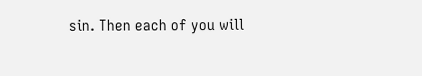sin. Then each of you will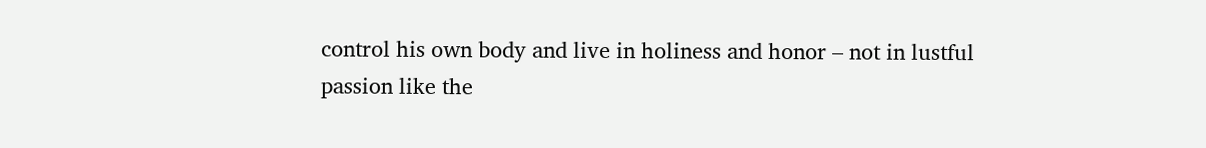control his own body and live in holiness and honor – not in lustful passion like the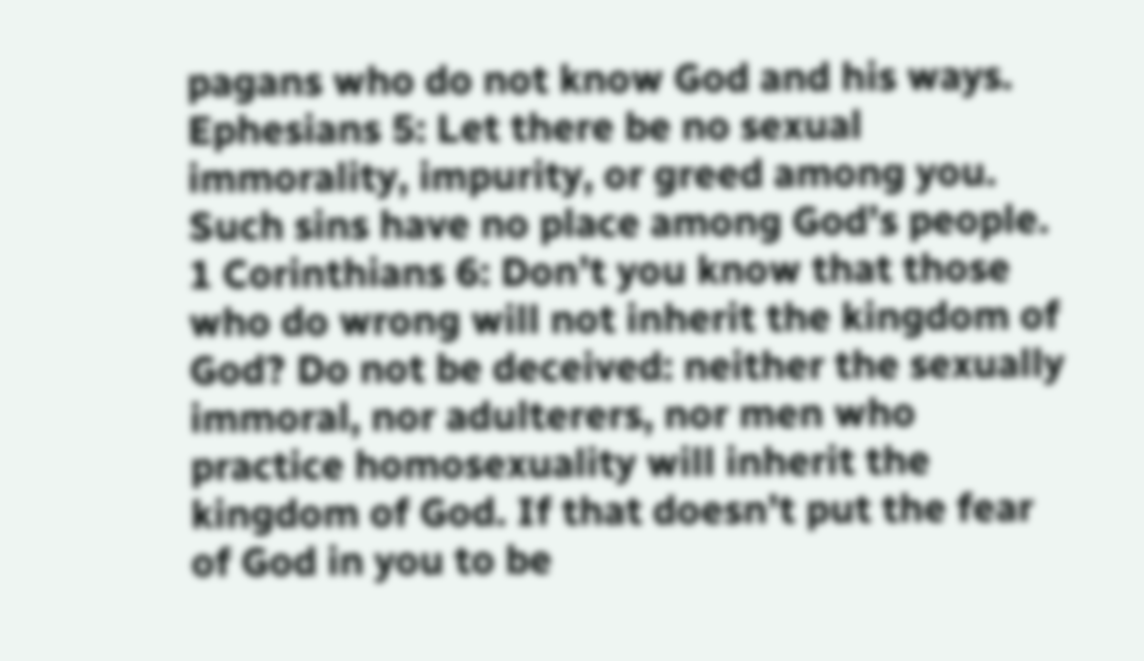pagans who do not know God and his ways. Ephesians 5: Let there be no sexual immorality, impurity, or greed among you. Such sins have no place among God’s people. 1 Corinthians 6: Don’t you know that those who do wrong will not inherit the kingdom of God? Do not be deceived: neither the sexually immoral, nor adulterers, nor men who practice homosexuality will inherit the kingdom of God. If that doesn’t put the fear of God in you to be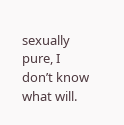sexually pure, I don’t know what will.